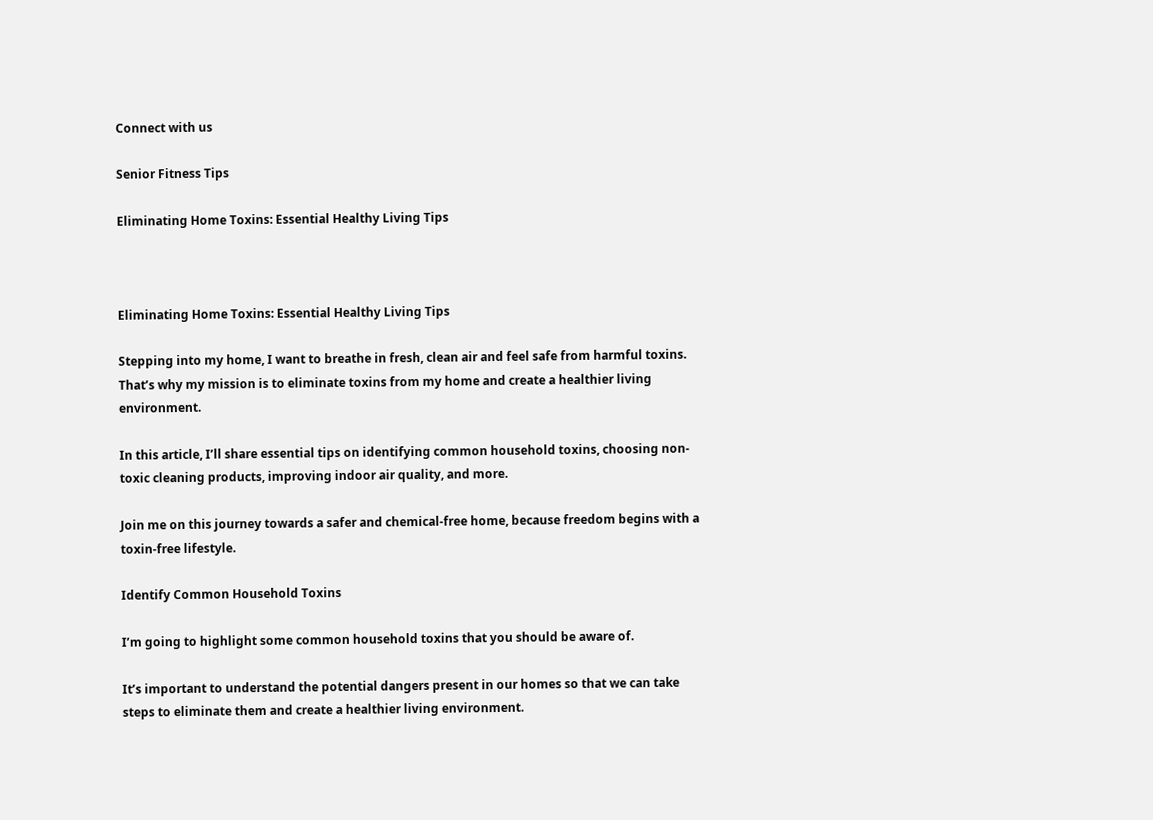Connect with us

Senior Fitness Tips

Eliminating Home Toxins: Essential Healthy Living Tips



Eliminating Home Toxins: Essential Healthy Living Tips

Stepping into my home, I want to breathe in fresh, clean air and feel safe from harmful toxins. That’s why my mission is to eliminate toxins from my home and create a healthier living environment.

In this article, I’ll share essential tips on identifying common household toxins, choosing non-toxic cleaning products, improving indoor air quality, and more.

Join me on this journey towards a safer and chemical-free home, because freedom begins with a toxin-free lifestyle.

Identify Common Household Toxins

I’m going to highlight some common household toxins that you should be aware of.

It’s important to understand the potential dangers present in our homes so that we can take steps to eliminate them and create a healthier living environment.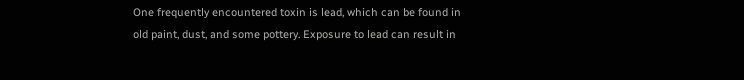One frequently encountered toxin is lead, which can be found in old paint, dust, and some pottery. Exposure to lead can result in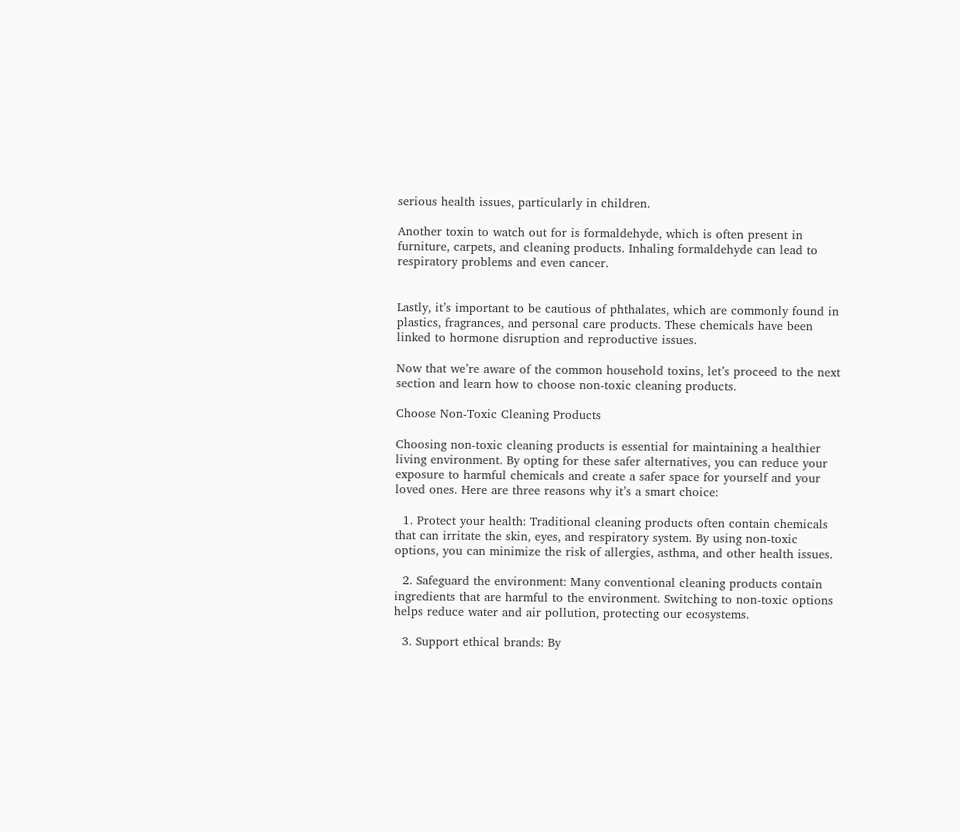serious health issues, particularly in children.

Another toxin to watch out for is formaldehyde, which is often present in furniture, carpets, and cleaning products. Inhaling formaldehyde can lead to respiratory problems and even cancer.


Lastly, it’s important to be cautious of phthalates, which are commonly found in plastics, fragrances, and personal care products. These chemicals have been linked to hormone disruption and reproductive issues.

Now that we’re aware of the common household toxins, let’s proceed to the next section and learn how to choose non-toxic cleaning products.

Choose Non-Toxic Cleaning Products

Choosing non-toxic cleaning products is essential for maintaining a healthier living environment. By opting for these safer alternatives, you can reduce your exposure to harmful chemicals and create a safer space for yourself and your loved ones. Here are three reasons why it’s a smart choice:

  1. Protect your health: Traditional cleaning products often contain chemicals that can irritate the skin, eyes, and respiratory system. By using non-toxic options, you can minimize the risk of allergies, asthma, and other health issues.

  2. Safeguard the environment: Many conventional cleaning products contain ingredients that are harmful to the environment. Switching to non-toxic options helps reduce water and air pollution, protecting our ecosystems.

  3. Support ethical brands: By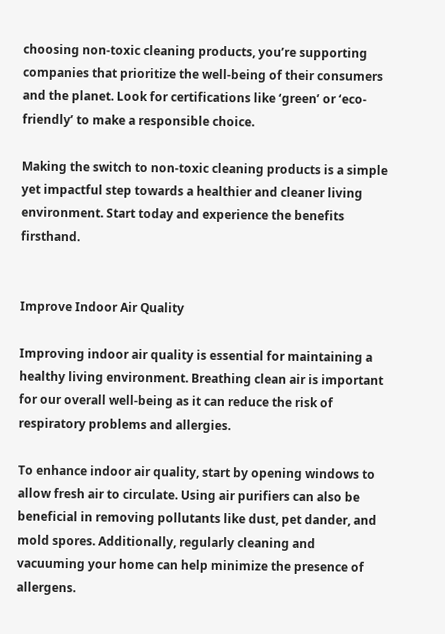choosing non-toxic cleaning products, you’re supporting companies that prioritize the well-being of their consumers and the planet. Look for certifications like ‘green’ or ‘eco-friendly’ to make a responsible choice.

Making the switch to non-toxic cleaning products is a simple yet impactful step towards a healthier and cleaner living environment. Start today and experience the benefits firsthand.


Improve Indoor Air Quality

Improving indoor air quality is essential for maintaining a healthy living environment. Breathing clean air is important for our overall well-being as it can reduce the risk of respiratory problems and allergies.

To enhance indoor air quality, start by opening windows to allow fresh air to circulate. Using air purifiers can also be beneficial in removing pollutants like dust, pet dander, and mold spores. Additionally, regularly cleaning and vacuuming your home can help minimize the presence of allergens.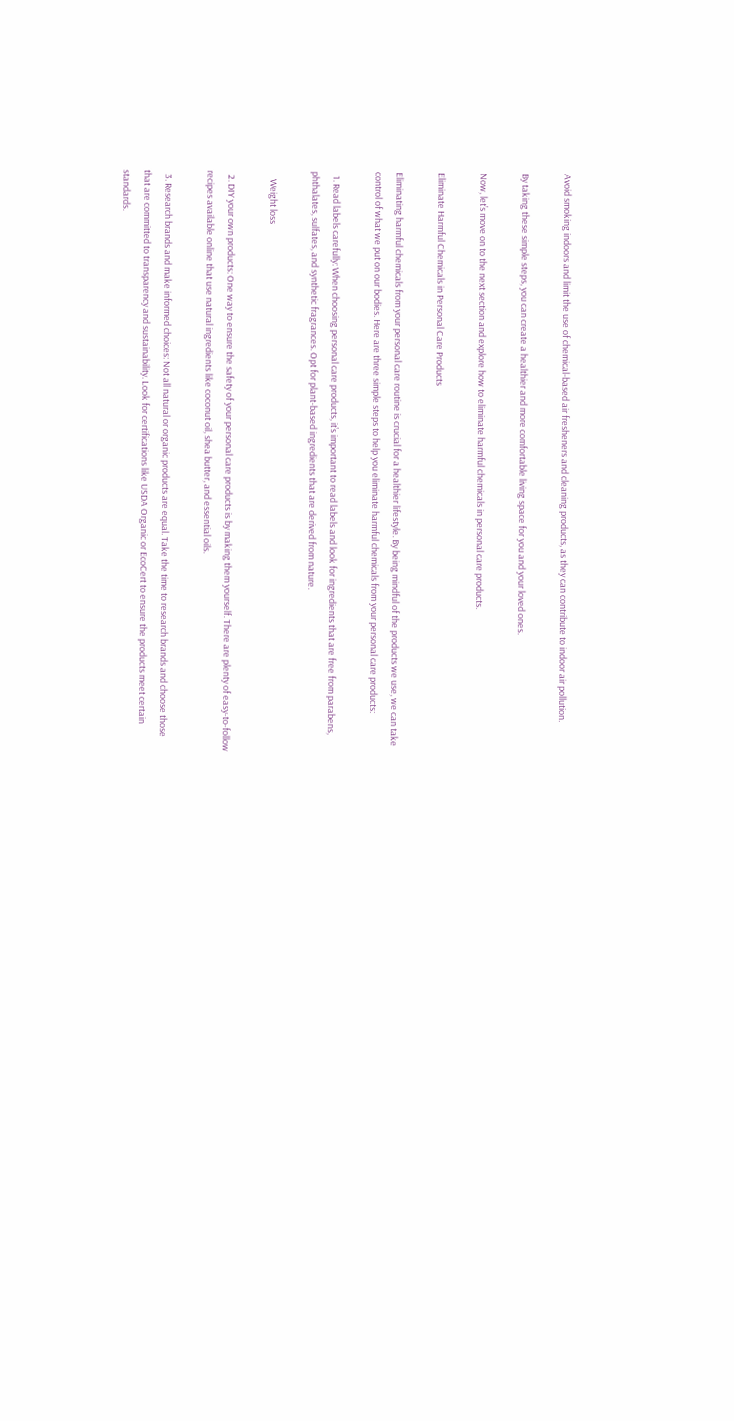Avoid smoking indoors and limit the use of chemical-based air fresheners and cleaning products, as they can contribute to indoor air pollution.

By taking these simple steps, you can create a healthier and more comfortable living space for you and your loved ones.

Now, let’s move on to the next section and explore how to eliminate harmful chemicals in personal care products.

Eliminate Harmful Chemicals in Personal Care Products

Eliminating harmful chemicals from your personal care routine is crucial for a healthier lifestyle. By being mindful of the products we use, we can take control of what we put on our bodies. Here are three simple steps to help you eliminate harmful chemicals from your personal care products:

  1. Read labels carefully: When choosing personal care products, it’s important to read labels and look for ingredients that are free from parabens, phthalates, sulfates, and synthetic fragrances. Opt for plant-based ingredients that are derived from nature.

    Weight loss

  2. DIY your own products: One way to ensure the safety of your personal care products is by making them yourself. There are plenty of easy-to-follow recipes available online that use natural ingredients like coconut oil, shea butter, and essential oils.

  3. Research brands and make informed choices: Not all natural or organic products are equal. Take the time to research brands and choose those that are committed to transparency and sustainability. Look for certifications like USDA Organic or EcoCert to ensure the products meet certain standards.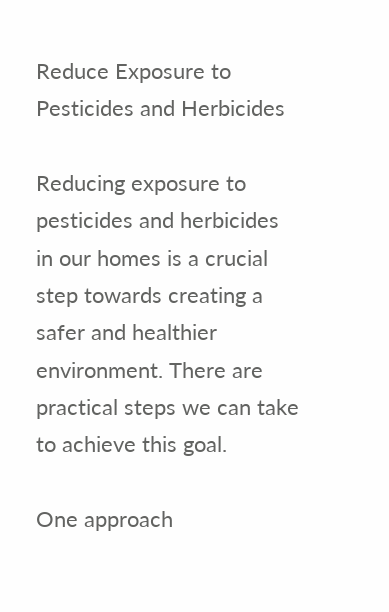Reduce Exposure to Pesticides and Herbicides

Reducing exposure to pesticides and herbicides in our homes is a crucial step towards creating a safer and healthier environment. There are practical steps we can take to achieve this goal.

One approach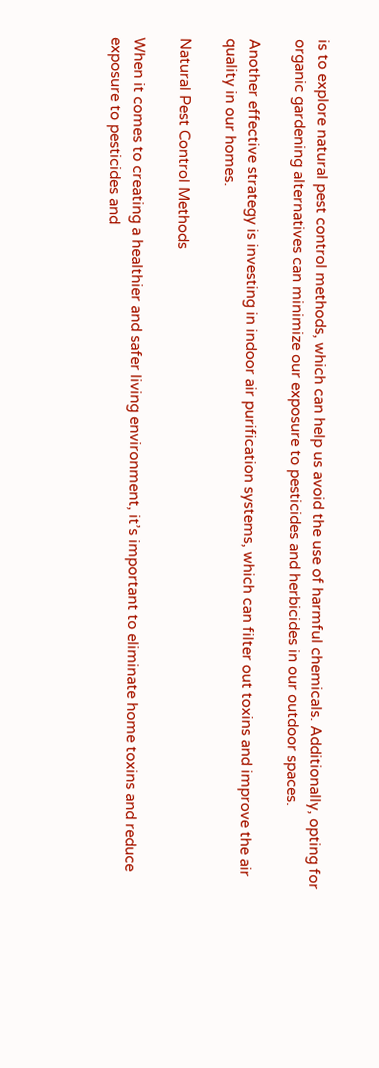is to explore natural pest control methods, which can help us avoid the use of harmful chemicals. Additionally, opting for organic gardening alternatives can minimize our exposure to pesticides and herbicides in our outdoor spaces.

Another effective strategy is investing in indoor air purification systems, which can filter out toxins and improve the air quality in our homes.

Natural Pest Control Methods

When it comes to creating a healthier and safer living environment, it’s important to eliminate home toxins and reduce exposure to pesticides and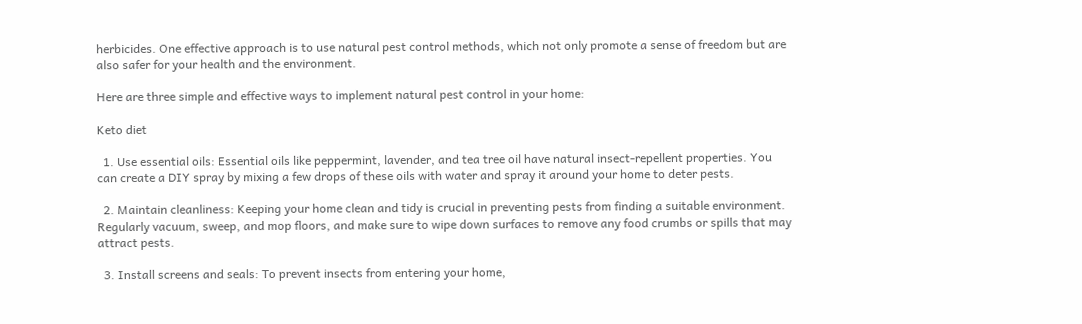herbicides. One effective approach is to use natural pest control methods, which not only promote a sense of freedom but are also safer for your health and the environment.

Here are three simple and effective ways to implement natural pest control in your home:

Keto diet

  1. Use essential oils: Essential oils like peppermint, lavender, and tea tree oil have natural insect-repellent properties. You can create a DIY spray by mixing a few drops of these oils with water and spray it around your home to deter pests.

  2. Maintain cleanliness: Keeping your home clean and tidy is crucial in preventing pests from finding a suitable environment. Regularly vacuum, sweep, and mop floors, and make sure to wipe down surfaces to remove any food crumbs or spills that may attract pests.

  3. Install screens and seals: To prevent insects from entering your home,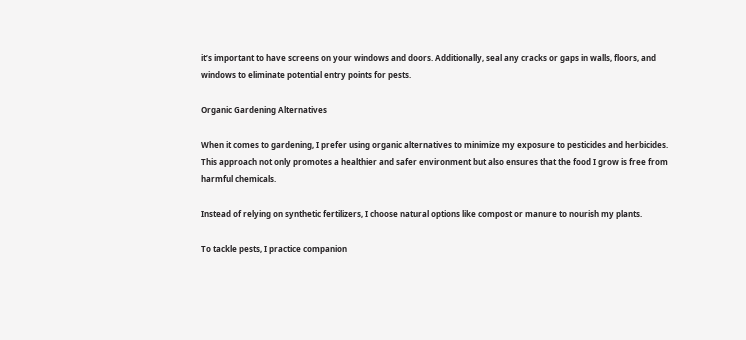it’s important to have screens on your windows and doors. Additionally, seal any cracks or gaps in walls, floors, and windows to eliminate potential entry points for pests.

Organic Gardening Alternatives

When it comes to gardening, I prefer using organic alternatives to minimize my exposure to pesticides and herbicides. This approach not only promotes a healthier and safer environment but also ensures that the food I grow is free from harmful chemicals.

Instead of relying on synthetic fertilizers, I choose natural options like compost or manure to nourish my plants.

To tackle pests, I practice companion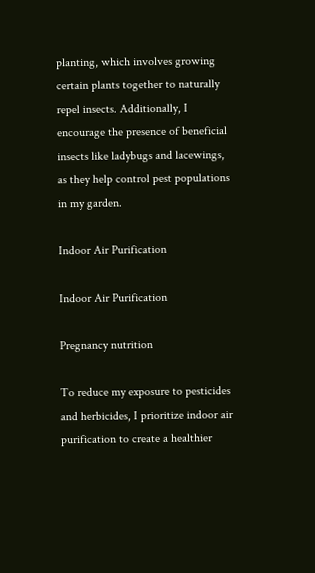planting, which involves growing certain plants together to naturally repel insects. Additionally, I encourage the presence of beneficial insects like ladybugs and lacewings, as they help control pest populations in my garden.

Indoor Air Purification

Indoor Air Purification

Pregnancy nutrition

To reduce my exposure to pesticides and herbicides, I prioritize indoor air purification to create a healthier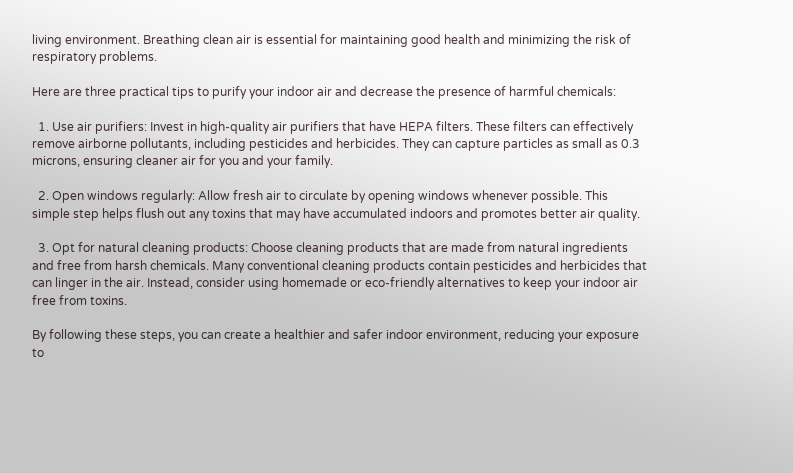living environment. Breathing clean air is essential for maintaining good health and minimizing the risk of respiratory problems.

Here are three practical tips to purify your indoor air and decrease the presence of harmful chemicals:

  1. Use air purifiers: Invest in high-quality air purifiers that have HEPA filters. These filters can effectively remove airborne pollutants, including pesticides and herbicides. They can capture particles as small as 0.3 microns, ensuring cleaner air for you and your family.

  2. Open windows regularly: Allow fresh air to circulate by opening windows whenever possible. This simple step helps flush out any toxins that may have accumulated indoors and promotes better air quality.

  3. Opt for natural cleaning products: Choose cleaning products that are made from natural ingredients and free from harsh chemicals. Many conventional cleaning products contain pesticides and herbicides that can linger in the air. Instead, consider using homemade or eco-friendly alternatives to keep your indoor air free from toxins.

By following these steps, you can create a healthier and safer indoor environment, reducing your exposure to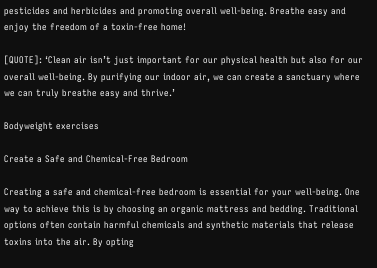pesticides and herbicides and promoting overall well-being. Breathe easy and enjoy the freedom of a toxin-free home!

[QUOTE]: ‘Clean air isn’t just important for our physical health but also for our overall well-being. By purifying our indoor air, we can create a sanctuary where we can truly breathe easy and thrive.’

Bodyweight exercises

Create a Safe and Chemical-Free Bedroom

Creating a safe and chemical-free bedroom is essential for your well-being. One way to achieve this is by choosing an organic mattress and bedding. Traditional options often contain harmful chemicals and synthetic materials that release toxins into the air. By opting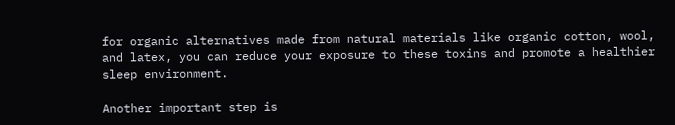for organic alternatives made from natural materials like organic cotton, wool, and latex, you can reduce your exposure to these toxins and promote a healthier sleep environment.

Another important step is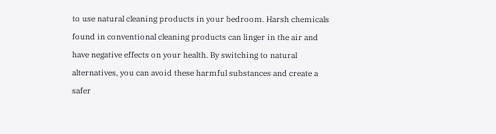to use natural cleaning products in your bedroom. Harsh chemicals found in conventional cleaning products can linger in the air and have negative effects on your health. By switching to natural alternatives, you can avoid these harmful substances and create a safer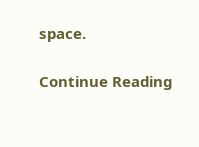space.

Continue Reading